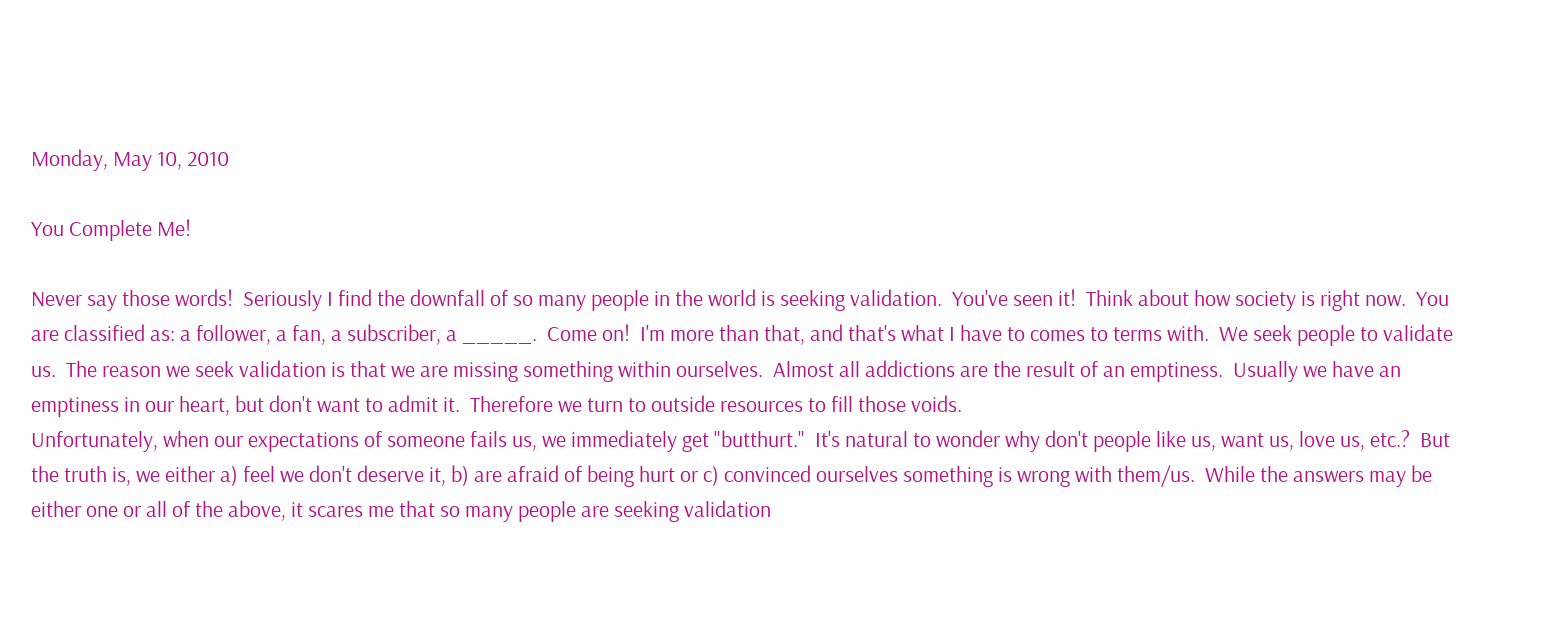Monday, May 10, 2010

You Complete Me!

Never say those words!  Seriously I find the downfall of so many people in the world is seeking validation.  You've seen it!  Think about how society is right now.  You are classified as: a follower, a fan, a subscriber, a _____.  Come on!  I'm more than that, and that's what I have to comes to terms with.  We seek people to validate us.  The reason we seek validation is that we are missing something within ourselves.  Almost all addictions are the result of an emptiness.  Usually we have an emptiness in our heart, but don't want to admit it.  Therefore we turn to outside resources to fill those voids.
Unfortunately, when our expectations of someone fails us, we immediately get "butthurt."  It's natural to wonder why don't people like us, want us, love us, etc.?  But the truth is, we either a) feel we don't deserve it, b) are afraid of being hurt or c) convinced ourselves something is wrong with them/us.  While the answers may be either one or all of the above, it scares me that so many people are seeking validation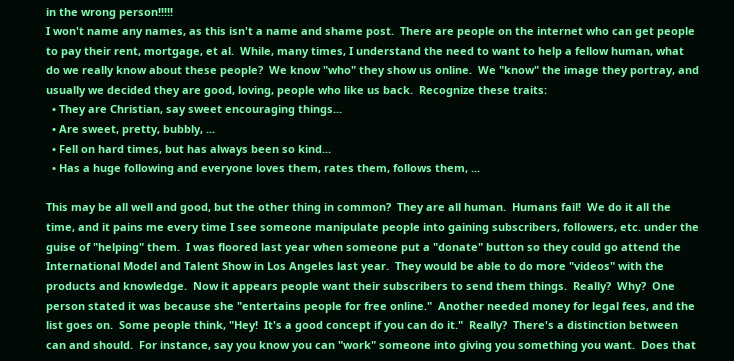in the wrong person!!!!!
I won't name any names, as this isn't a name and shame post.  There are people on the internet who can get people to pay their rent, mortgage, et al.  While, many times, I understand the need to want to help a fellow human, what do we really know about these people?  We know "who" they show us online.  We "know" the image they portray, and usually we decided they are good, loving, people who like us back.  Recognize these traits:
  • They are Christian, say sweet encouraging things...
  • Are sweet, pretty, bubbly, ...
  • Fell on hard times, but has always been so kind...
  • Has a huge following and everyone loves them, rates them, follows them, ...

This may be all well and good, but the other thing in common?  They are all human.  Humans fail!  We do it all the time, and it pains me every time I see someone manipulate people into gaining subscribers, followers, etc. under the guise of "helping" them.  I was floored last year when someone put a "donate" button so they could go attend the International Model and Talent Show in Los Angeles last year.  They would be able to do more "videos" with the products and knowledge.  Now it appears people want their subscribers to send them things.  Really?  Why?  One person stated it was because she "entertains people for free online."  Another needed money for legal fees, and the list goes on.  Some people think, "Hey!  It's a good concept if you can do it."  Really?  There's a distinction between can and should.  For instance, say you know you can "work" someone into giving you something you want.  Does that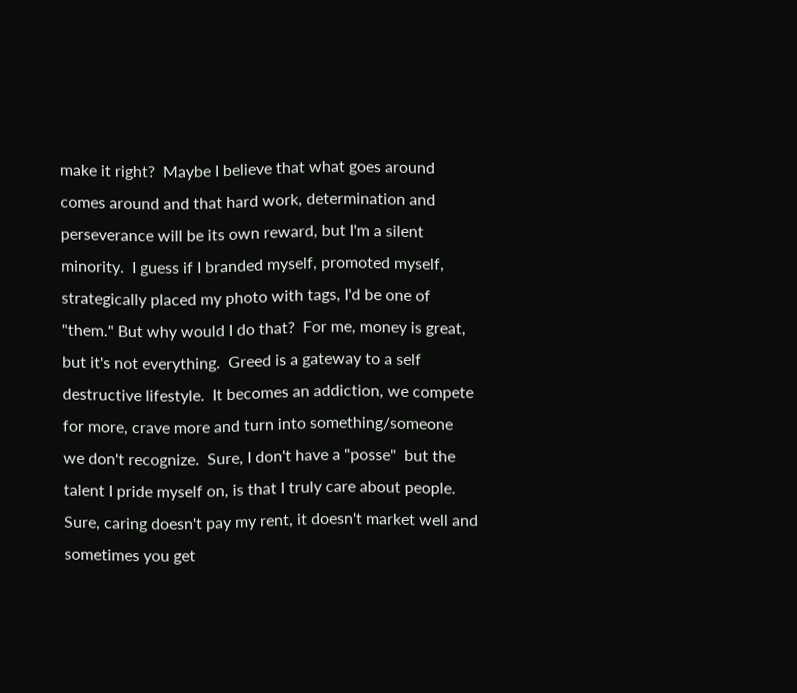make it right?  Maybe I believe that what goes around comes around and that hard work, determination and perseverance will be its own reward, but I'm a silent minority.  I guess if I branded myself, promoted myself, strategically placed my photo with tags, I'd be one of "them." But why would I do that?  For me, money is great, but it's not everything.  Greed is a gateway to a self destructive lifestyle.  It becomes an addiction, we compete for more, crave more and turn into something/someone we don't recognize.  Sure, I don't have a "posse"  but the talent I pride myself on, is that I truly care about people.  Sure, caring doesn't pay my rent, it doesn't market well and sometimes you get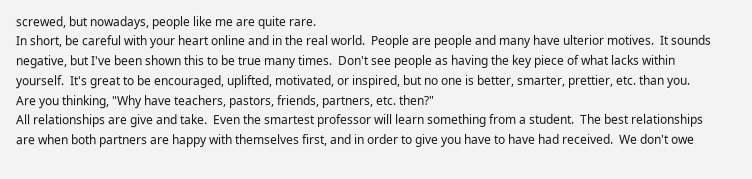screwed, but nowadays, people like me are quite rare.
In short, be careful with your heart online and in the real world.  People are people and many have ulterior motives.  It sounds negative, but I've been shown this to be true many times.  Don't see people as having the key piece of what lacks within yourself.  It's great to be encouraged, uplifted, motivated, or inspired, but no one is better, smarter, prettier, etc. than you.  Are you thinking, "Why have teachers, pastors, friends, partners, etc. then?"
All relationships are give and take.  Even the smartest professor will learn something from a student.  The best relationships are when both partners are happy with themselves first, and in order to give you have to have had received.  We don't owe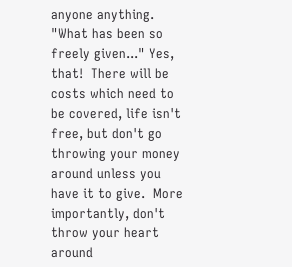anyone anything.  "What has been so freely given..." Yes, that!  There will be costs which need to be covered, life isn't free, but don't go throwing your money around unless you have it to give.  More importantly, don't throw your heart around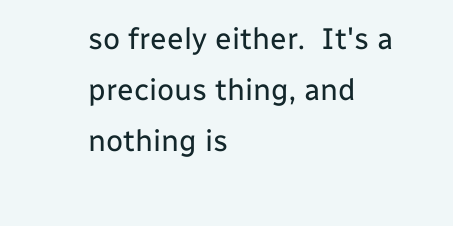so freely either.  It's a precious thing, and nothing is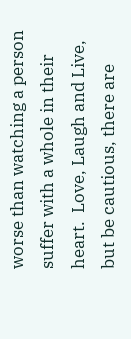worse than watching a person suffer with a whole in their heart.  Love, Laugh and Live, but be cautious, there are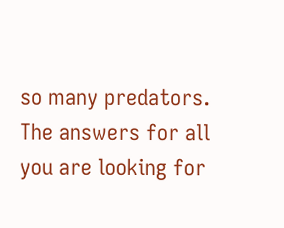so many predators.  The answers for all you are looking for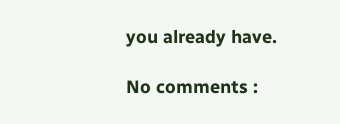you already have.

No comments :